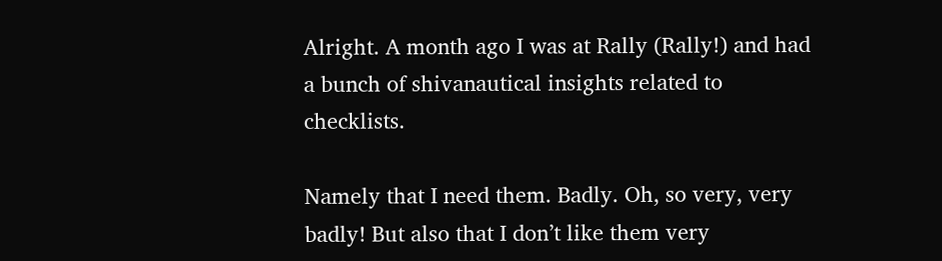Alright. A month ago I was at Rally (Rally!) and had a bunch of shivanautical insights related to checklists.

Namely that I need them. Badly. Oh, so very, very badly! But also that I don’t like them very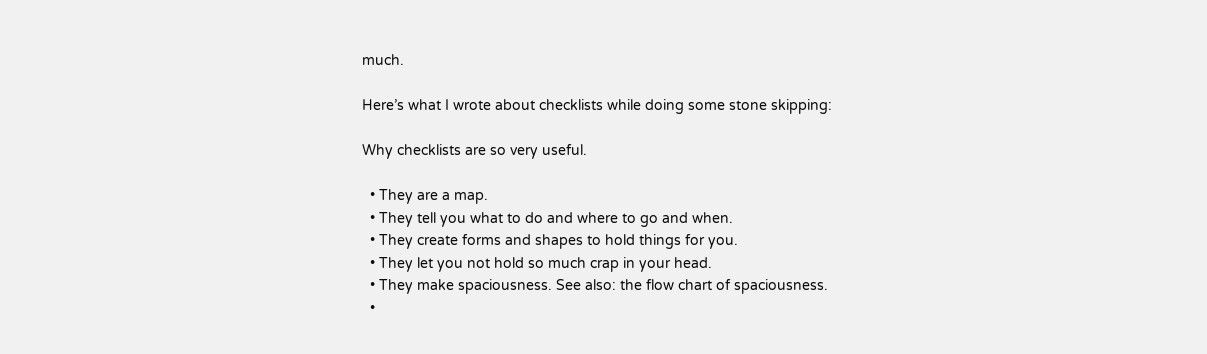much.

Here’s what I wrote about checklists while doing some stone skipping:

Why checklists are so very useful.

  • They are a map.
  • They tell you what to do and where to go and when.
  • They create forms and shapes to hold things for you.
  • They let you not hold so much crap in your head.
  • They make spaciousness. See also: the flow chart of spaciousness.
  •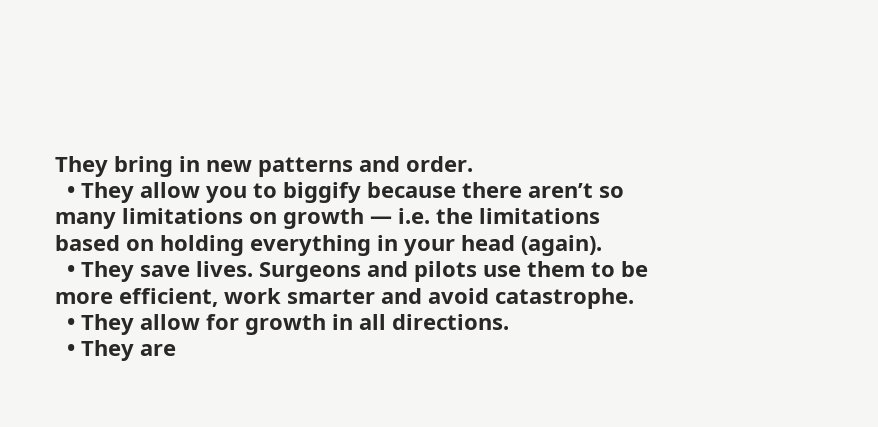They bring in new patterns and order.
  • They allow you to biggify because there aren’t so many limitations on growth — i.e. the limitations based on holding everything in your head (again).
  • They save lives. Surgeons and pilots use them to be more efficient, work smarter and avoid catastrophe.
  • They allow for growth in all directions.
  • They are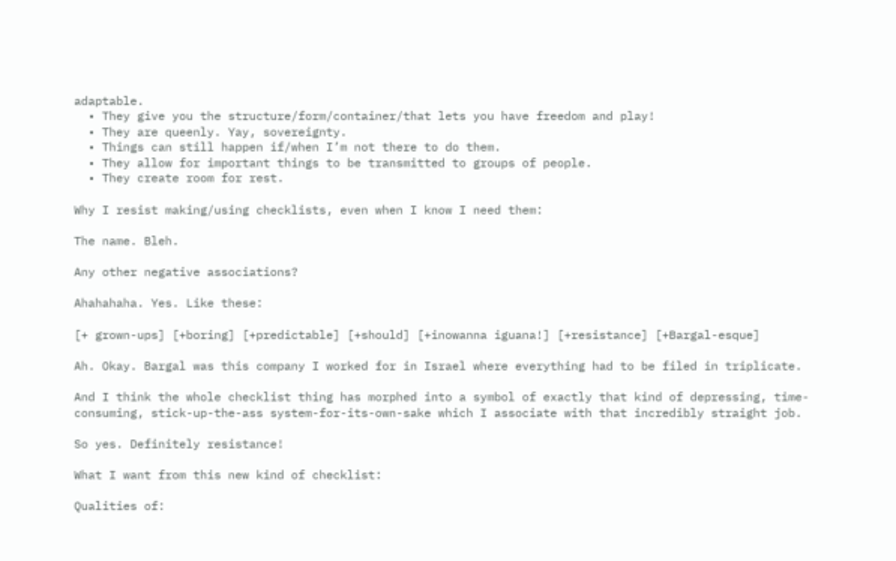adaptable.
  • They give you the structure/form/container/that lets you have freedom and play!
  • They are queenly. Yay, sovereignty.
  • Things can still happen if/when I’m not there to do them.
  • They allow for important things to be transmitted to groups of people.
  • They create room for rest.

Why I resist making/using checklists, even when I know I need them:

The name. Bleh.

Any other negative associations?

Ahahahaha. Yes. Like these:

[+ grown-ups] [+boring] [+predictable] [+should] [+inowanna iguana!] [+resistance] [+Bargal-esque]

Ah. Okay. Bargal was this company I worked for in Israel where everything had to be filed in triplicate.

And I think the whole checklist thing has morphed into a symbol of exactly that kind of depressing, time-consuming, stick-up-the-ass system-for-its-own-sake which I associate with that incredibly straight job.

So yes. Definitely resistance!

What I want from this new kind of checklist:

Qualities of: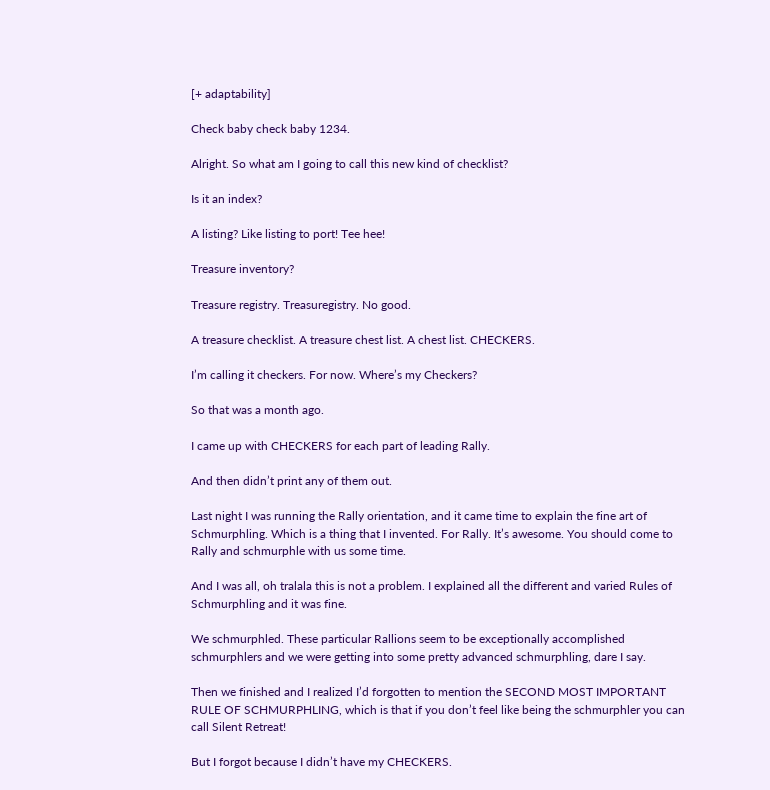[+ adaptability]

Check baby check baby 1234.

Alright. So what am I going to call this new kind of checklist?

Is it an index?

A listing? Like listing to port! Tee hee!

Treasure inventory?

Treasure registry. Treasuregistry. No good.

A treasure checklist. A treasure chest list. A chest list. CHECKERS.

I’m calling it checkers. For now. Where’s my Checkers?

So that was a month ago.

I came up with CHECKERS for each part of leading Rally.

And then didn’t print any of them out.

Last night I was running the Rally orientation, and it came time to explain the fine art of Schmurphling. Which is a thing that I invented. For Rally. It’s awesome. You should come to Rally and schmurphle with us some time.

And I was all, oh tralala this is not a problem. I explained all the different and varied Rules of Schmurphling and it was fine.

We schmurphled. These particular Rallions seem to be exceptionally accomplished schmurphlers and we were getting into some pretty advanced schmurphling, dare I say.

Then we finished and I realized I’d forgotten to mention the SECOND MOST IMPORTANT RULE OF SCHMURPHLING, which is that if you don’t feel like being the schmurphler you can call Silent Retreat!

But I forgot because I didn’t have my CHECKERS.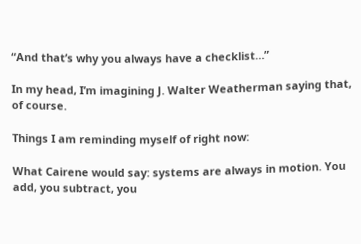“And that’s why you always have a checklist…”

In my head, I’m imagining J. Walter Weatherman saying that, of course.

Things I am reminding myself of right now:

What Cairene would say: systems are always in motion. You add, you subtract, you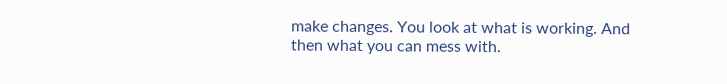make changes. You look at what is working. And then what you can mess with.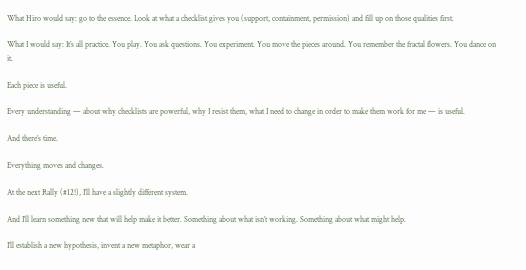What Hiro would say: go to the essence. Look at what a checklist gives you (support, containment, permission) and fill up on those qualities first.

What I would say: It’s all practice. You play. You ask questions. You experiment. You move the pieces around. You remember the fractal flowers. You dance on it.

Each piece is useful.

Every understanding — about why checklists are powerful, why I resist them, what I need to change in order to make them work for me — is useful.

And there’s time.

Everything moves and changes.

At the next Rally (#12!), I’ll have a slightly different system.

And I’ll learn something new that will help make it better. Something about what isn’t working. Something about what might help.

I’ll establish a new hypothesis, invent a new metaphor, wear a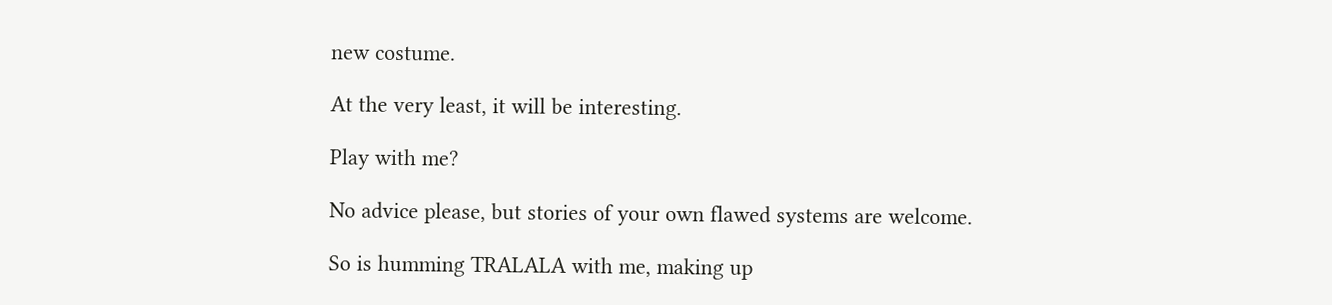new costume.

At the very least, it will be interesting.

Play with me?

No advice please, but stories of your own flawed systems are welcome.

So is humming TRALALA with me, making up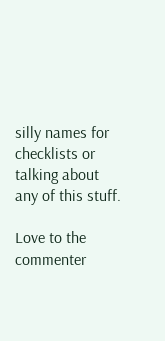silly names for checklists or talking about any of this stuff.

Love to the commenter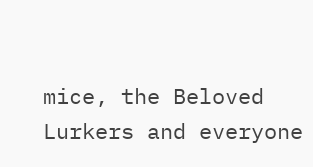mice, the Beloved Lurkers and everyone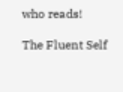who reads!

The Fluent Self